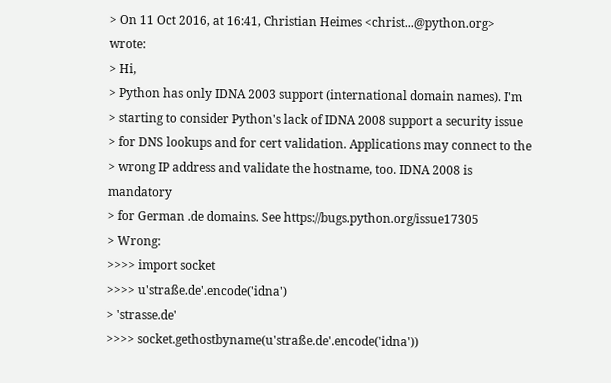> On 11 Oct 2016, at 16:41, Christian Heimes <christ...@python.org> wrote:
> Hi,
> Python has only IDNA 2003 support (international domain names). I'm
> starting to consider Python's lack of IDNA 2008 support a security issue
> for DNS lookups and for cert validation. Applications may connect to the
> wrong IP address and validate the hostname, too. IDNA 2008 is mandatory
> for German .de domains. See https://bugs.python.org/issue17305
> Wrong:
>>>> import socket
>>>> u'straße.de'.encode('idna')
> 'strasse.de'
>>>> socket.gethostbyname(u'straße.de'.encode('idna'))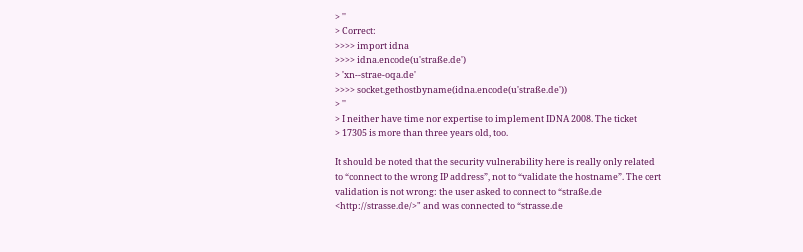> ''
> Correct:
>>>> import idna
>>>> idna.encode(u'straße.de')
> 'xn--strae-oqa.de'
>>>> socket.gethostbyname(idna.encode(u'straße.de'))
> ''
> I neither have time nor expertise to implement IDNA 2008. The ticket
> 17305 is more than three years old, too.

It should be noted that the security vulnerability here is really only related
to “connect to the wrong IP address”, not to “validate the hostname”. The cert
validation is not wrong: the user asked to connect to “straße.de
<http://strasse.de/>" and was connected to “strasse.de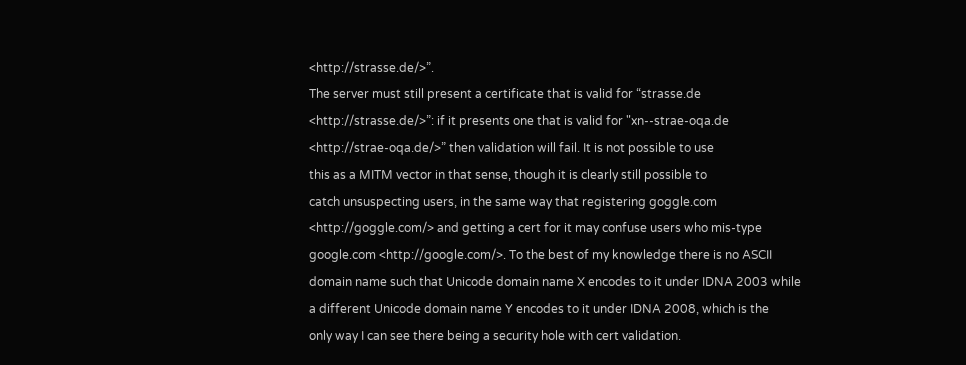<http://strasse.de/>”.
The server must still present a certificate that is valid for “strasse.de
<http://strasse.de/>”: if it presents one that is valid for "xn--strae-oqa.de
<http://strae-oqa.de/>” then validation will fail. It is not possible to use
this as a MITM vector in that sense, though it is clearly still possible to
catch unsuspecting users, in the same way that registering goggle.com
<http://goggle.com/> and getting a cert for it may confuse users who mis-type
google.com <http://google.com/>. To the best of my knowledge there is no ASCII
domain name such that Unicode domain name X encodes to it under IDNA 2003 while
a different Unicode domain name Y encodes to it under IDNA 2008, which is the
only way I can see there being a security hole with cert validation.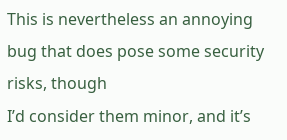This is nevertheless an annoying bug that does pose some security risks, though
I’d consider them minor, and it’s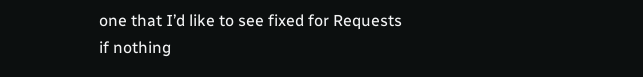one that I’d like to see fixed for Requests
if nothing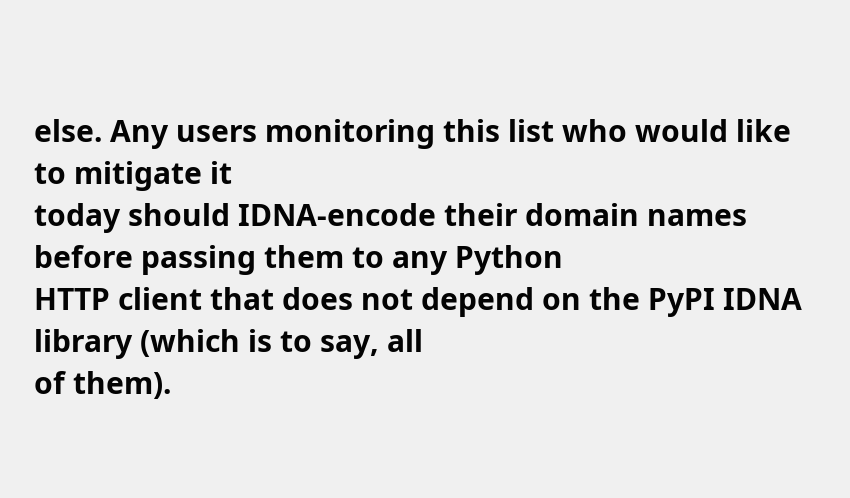else. Any users monitoring this list who would like to mitigate it
today should IDNA-encode their domain names before passing them to any Python
HTTP client that does not depend on the PyPI IDNA library (which is to say, all
of them).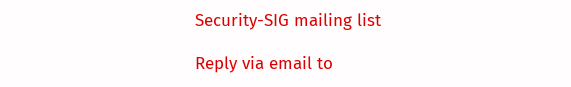Security-SIG mailing list

Reply via email to